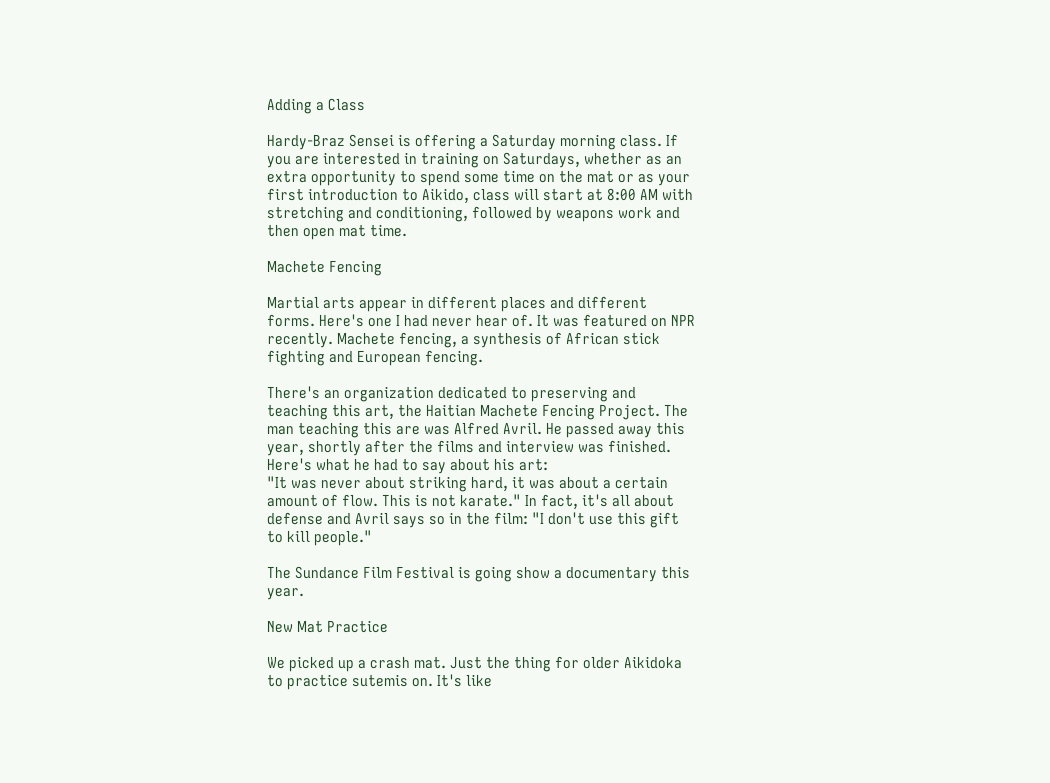Adding a Class

Hardy-Braz Sensei is offering a Saturday morning class. If you are interested in training on Saturdays, whether as an extra opportunity to spend some time on the mat or as your first introduction to Aikido, class will start at 8:00 AM with stretching and conditioning, followed by weapons work and then open mat time.

Machete Fencing

Martial arts appear in different places and different forms. Here's one I had never hear of. It was featured on NPR recently. Machete fencing, a synthesis of African stick fighting and European fencing.

There's an organization dedicated to preserving and teaching this art, the Haitian Machete Fencing Project. The man teaching this are was Alfred Avril. He passed away this year, shortly after the films and interview was finished. Here's what he had to say about his art:
"It was never about striking hard, it was about a certain amount of flow. This is not karate." In fact, it's all about defense and Avril says so in the film: "I don't use this gift to kill people."

The Sundance Film Festival is going show a documentary this year.

New Mat Practice

We picked up a crash mat. Just the thing for older Aikidoka to practice sutemis on. It's like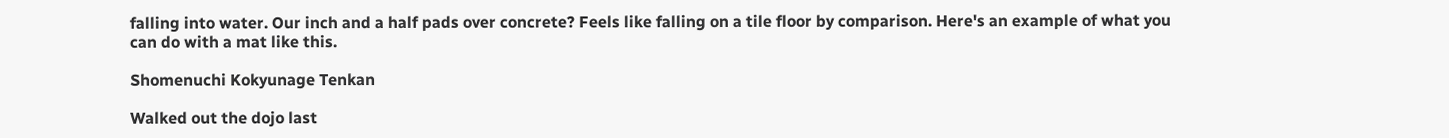falling into water. Our inch and a half pads over concrete? Feels like falling on a tile floor by comparison. Here's an example of what you can do with a mat like this.

Shomenuchi Kokyunage Tenkan

Walked out the dojo last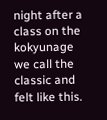night after a class on the kokyunage we call the classic and felt like this.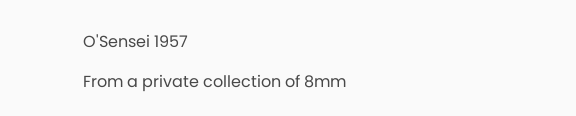O'Sensei 1957

From a private collection of 8mm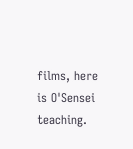films, here is O'Sensei teaching.